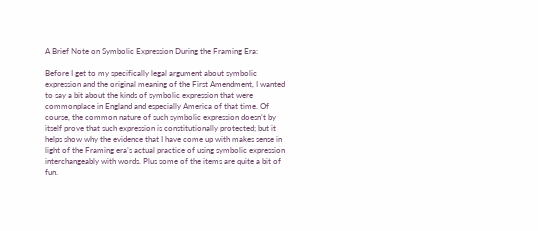A Brief Note on Symbolic Expression During the Framing Era:

Before I get to my specifically legal argument about symbolic expression and the original meaning of the First Amendment, I wanted to say a bit about the kinds of symbolic expression that were commonplace in England and especially America of that time. Of course, the common nature of such symbolic expression doesn’t by itself prove that such expression is constitutionally protected; but it helps show why the evidence that I have come up with makes sense in light of the Framing era’s actual practice of using symbolic expression interchangeably with words. Plus some of the items are quite a bit of fun.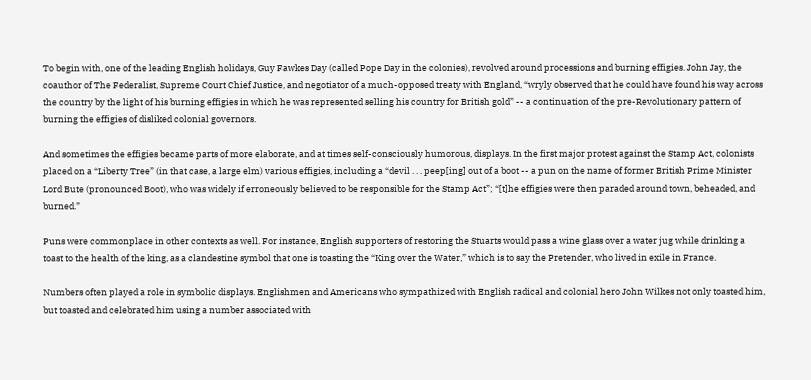To begin with, one of the leading English holidays, Guy Fawkes Day (called Pope Day in the colonies), revolved around processions and burning effigies. John Jay, the coauthor of The Federalist, Supreme Court Chief Justice, and negotiator of a much-opposed treaty with England, “wryly observed that he could have found his way across the country by the light of his burning effigies in which he was represented selling his country for British gold” -- a continuation of the pre-Revolutionary pattern of burning the effigies of disliked colonial governors.

And sometimes the effigies became parts of more elaborate, and at times self-consciously humorous, displays. In the first major protest against the Stamp Act, colonists placed on a “Liberty Tree” (in that case, a large elm) various effigies, including a “devil . . . peep[ing] out of a boot -- a pun on the name of former British Prime Minister Lord Bute (pronounced Boot), who was widely if erroneously believed to be responsible for the Stamp Act”; “[t]he effigies were then paraded around town, beheaded, and burned.”

Puns were commonplace in other contexts as well. For instance, English supporters of restoring the Stuarts would pass a wine glass over a water jug while drinking a toast to the health of the king, as a clandestine symbol that one is toasting the “King over the Water,” which is to say the Pretender, who lived in exile in France.

Numbers often played a role in symbolic displays. Englishmen and Americans who sympathized with English radical and colonial hero John Wilkes not only toasted him, but toasted and celebrated him using a number associated with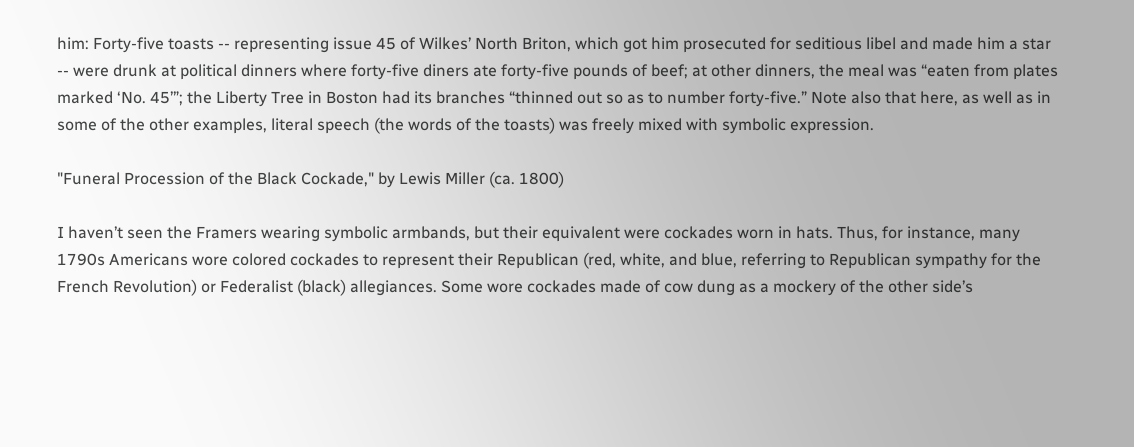him: Forty-five toasts -- representing issue 45 of Wilkes’ North Briton, which got him prosecuted for seditious libel and made him a star -- were drunk at political dinners where forty-five diners ate forty-five pounds of beef; at other dinners, the meal was “eaten from plates marked ‘No. 45’”; the Liberty Tree in Boston had its branches “thinned out so as to number forty-five.” Note also that here, as well as in some of the other examples, literal speech (the words of the toasts) was freely mixed with symbolic expression.

"Funeral Procession of the Black Cockade," by Lewis Miller (ca. 1800)

I haven’t seen the Framers wearing symbolic armbands, but their equivalent were cockades worn in hats. Thus, for instance, many 1790s Americans wore colored cockades to represent their Republican (red, white, and blue, referring to Republican sympathy for the French Revolution) or Federalist (black) allegiances. Some wore cockades made of cow dung as a mockery of the other side’s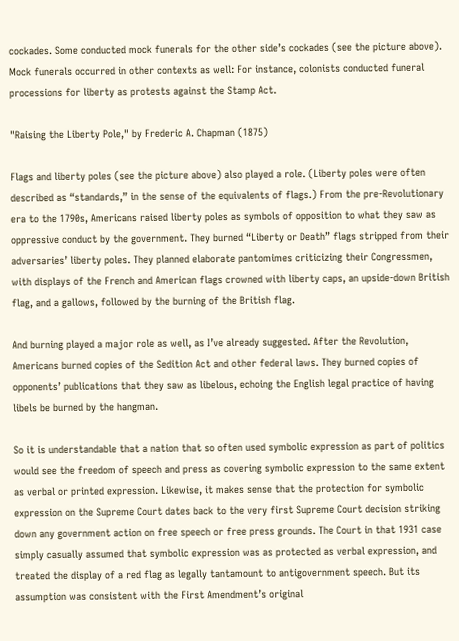cockades. Some conducted mock funerals for the other side’s cockades (see the picture above). Mock funerals occurred in other contexts as well: For instance, colonists conducted funeral processions for liberty as protests against the Stamp Act.

"Raising the Liberty Pole," by Frederic A. Chapman (1875)

Flags and liberty poles (see the picture above) also played a role. (Liberty poles were often described as “standards,” in the sense of the equivalents of flags.) From the pre-Revolutionary era to the 1790s, Americans raised liberty poles as symbols of opposition to what they saw as oppressive conduct by the government. They burned “Liberty or Death” flags stripped from their adversaries’ liberty poles. They planned elaborate pantomimes criticizing their Congressmen, with displays of the French and American flags crowned with liberty caps, an upside-down British flag, and a gallows, followed by the burning of the British flag.

And burning played a major role as well, as I’ve already suggested. After the Revolution, Americans burned copies of the Sedition Act and other federal laws. They burned copies of opponents’ publications that they saw as libelous, echoing the English legal practice of having libels be burned by the hangman.

So it is understandable that a nation that so often used symbolic expression as part of politics would see the freedom of speech and press as covering symbolic expression to the same extent as verbal or printed expression. Likewise, it makes sense that the protection for symbolic expression on the Supreme Court dates back to the very first Supreme Court decision striking down any government action on free speech or free press grounds. The Court in that 1931 case simply casually assumed that symbolic expression was as protected as verbal expression, and treated the display of a red flag as legally tantamount to antigovernment speech. But its assumption was consistent with the First Amendment’s original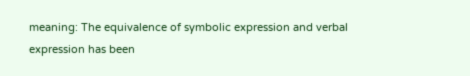meaning: The equivalence of symbolic expression and verbal expression has been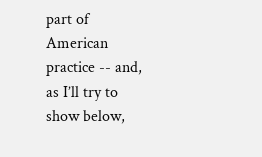part of American practice -- and, as I’ll try to show below,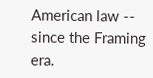American law -- since the Framing era.